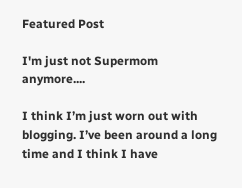Featured Post

I'm just not Supermom anymore....

I think I’m just worn out with blogging. I’ve been around a long time and I think I have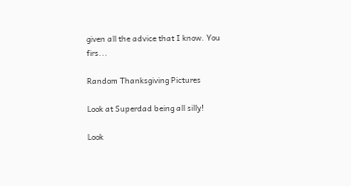given all the advice that I know. You firs...

Random Thanksgiving Pictures

Look at Superdad being all silly!

Look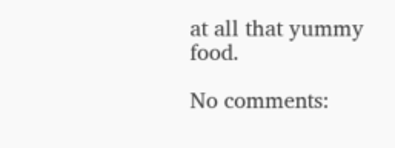at all that yummy food.

No comments: